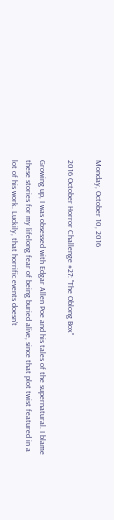Monday, October 10, 2016

2016 October Horror Challenge #27: "The Oblong Box"

Growing up, I was obsessed with Edgar Allen Poe and his tales of the supernatural. I blame these stories for my lifelong fear of being buried alive, since that plot twist featured in a lot of his work. Luckily, that horrific events doesn't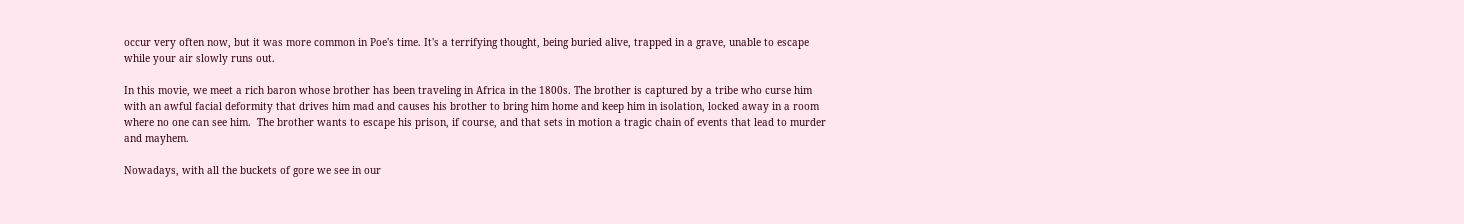occur very often now, but it was more common in Poe's time. It's a terrifying thought, being buried alive, trapped in a grave, unable to escape while your air slowly runs out.

In this movie, we meet a rich baron whose brother has been traveling in Africa in the 1800s. The brother is captured by a tribe who curse him with an awful facial deformity that drives him mad and causes his brother to bring him home and keep him in isolation, locked away in a room where no one can see him.  The brother wants to escape his prison, if course, and that sets in motion a tragic chain of events that lead to murder and mayhem.

Nowadays, with all the buckets of gore we see in our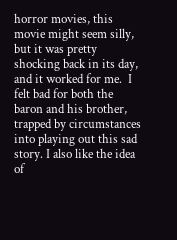horror movies, this movie might seem silly, but it was pretty shocking back in its day, and it worked for me.  I felt bad for both the baron and his brother, trapped by circumstances into playing out this sad story. I also like the idea of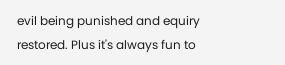evil being punished and equiry restored. Plus it's always fun to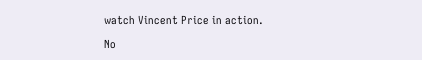watch Vincent Price in action.

No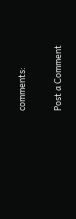comments:

Post a Comment